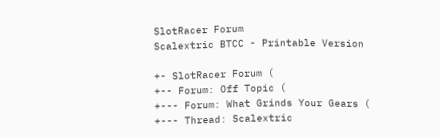SlotRacer Forum
Scalextric BTCC - Printable Version

+- SlotRacer Forum (
+-- Forum: Off Topic (
+--- Forum: What Grinds Your Gears (
+--- Thread: Scalextric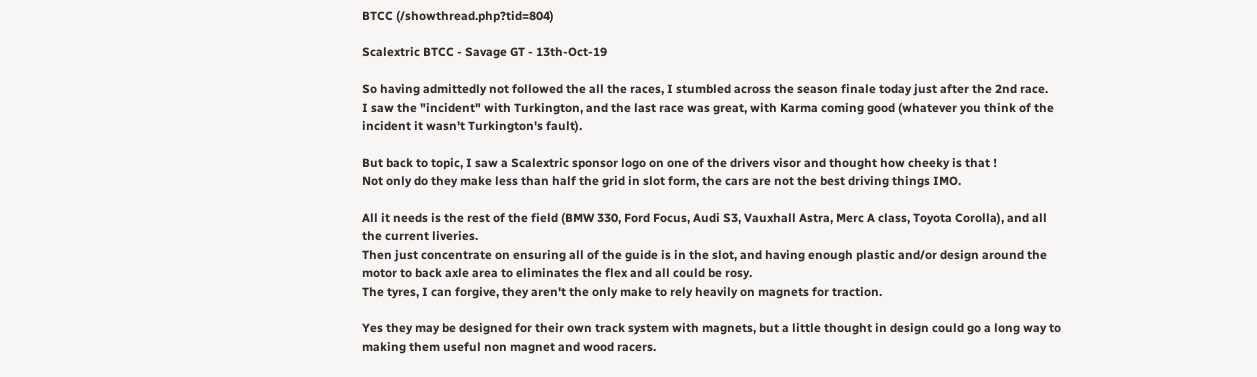BTCC (/showthread.php?tid=804)

Scalextric BTCC - Savage GT - 13th-Oct-19

So having admittedly not followed the all the races, I stumbled across the season finale today just after the 2nd race.
I saw the "incident" with Turkington, and the last race was great, with Karma coming good (whatever you think of the incident it wasn't Turkington's fault).

But back to topic, I saw a Scalextric sponsor logo on one of the drivers visor and thought how cheeky is that !
Not only do they make less than half the grid in slot form, the cars are not the best driving things IMO.

All it needs is the rest of the field (BMW 330, Ford Focus, Audi S3, Vauxhall Astra, Merc A class, Toyota Corolla), and all the current liveries.
Then just concentrate on ensuring all of the guide is in the slot, and having enough plastic and/or design around the motor to back axle area to eliminates the flex and all could be rosy.
The tyres, I can forgive, they aren't the only make to rely heavily on magnets for traction.

Yes they may be designed for their own track system with magnets, but a little thought in design could go a long way to making them useful non magnet and wood racers.